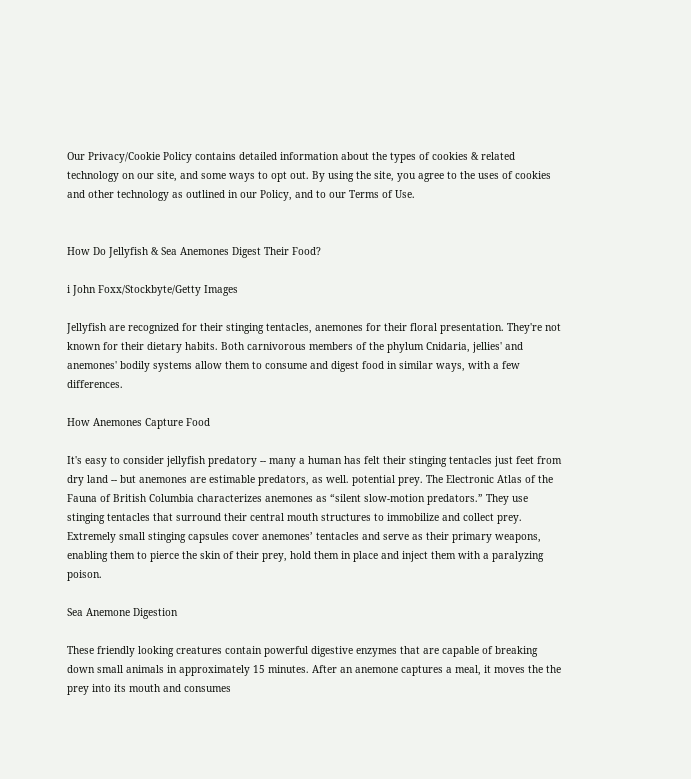Our Privacy/Cookie Policy contains detailed information about the types of cookies & related technology on our site, and some ways to opt out. By using the site, you agree to the uses of cookies and other technology as outlined in our Policy, and to our Terms of Use.


How Do Jellyfish & Sea Anemones Digest Their Food?

i John Foxx/Stockbyte/Getty Images

Jellyfish are recognized for their stinging tentacles, anemones for their floral presentation. They're not known for their dietary habits. Both carnivorous members of the phylum Cnidaria, jellies' and anemones' bodily systems allow them to consume and digest food in similar ways, with a few differences.

How Anemones Capture Food

It's easy to consider jellyfish predatory -- many a human has felt their stinging tentacles just feet from dry land -- but anemones are estimable predators, as well. potential prey. The Electronic Atlas of the Fauna of British Columbia characterizes anemones as “silent slow-motion predators.” They use stinging tentacles that surround their central mouth structures to immobilize and collect prey. Extremely small stinging capsules cover anemones’ tentacles and serve as their primary weapons, enabling them to pierce the skin of their prey, hold them in place and inject them with a paralyzing poison.

Sea Anemone Digestion

These friendly looking creatures contain powerful digestive enzymes that are capable of breaking down small animals in approximately 15 minutes. After an anemone captures a meal, it moves the the prey into its mouth and consumes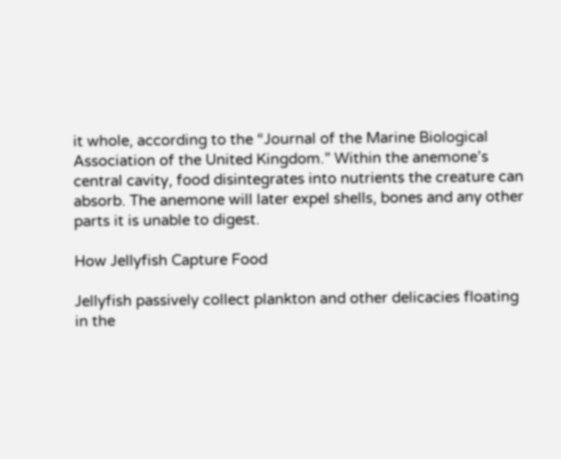it whole, according to the “Journal of the Marine Biological Association of the United Kingdom.” Within the anemone’s central cavity, food disintegrates into nutrients the creature can absorb. The anemone will later expel shells, bones and any other parts it is unable to digest.

How Jellyfish Capture Food

Jellyfish passively collect plankton and other delicacies floating in the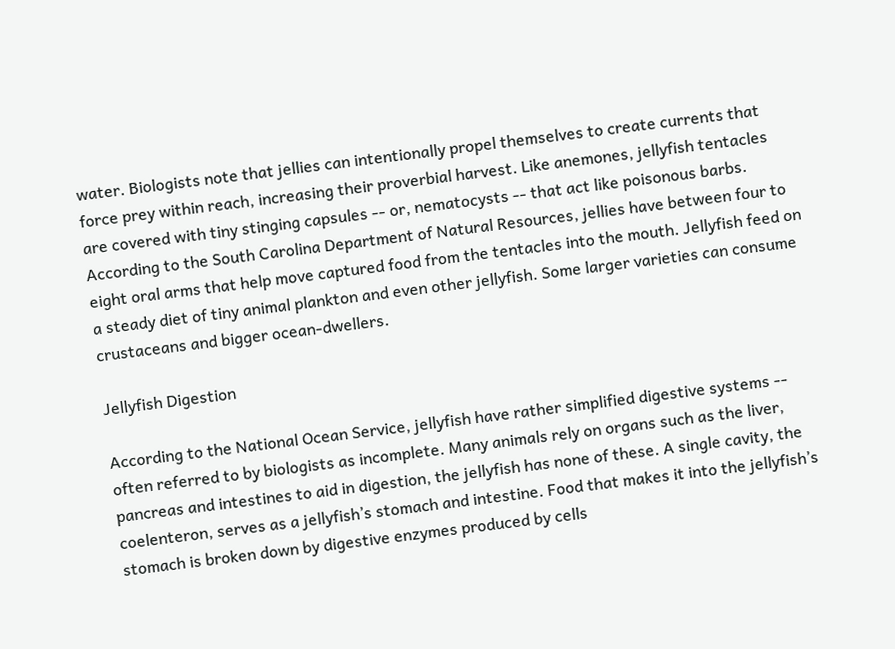water. Biologists note that jellies can intentionally propel themselves to create currents that force prey within reach, increasing their proverbial harvest. Like anemones, jellyfish tentacles are covered with tiny stinging capsules -- or, nematocysts -- that act like poisonous barbs. According to the South Carolina Department of Natural Resources, jellies have between four to eight oral arms that help move captured food from the tentacles into the mouth. Jellyfish feed on a steady diet of tiny animal plankton and even other jellyfish. Some larger varieties can consume crustaceans and bigger ocean-dwellers.

Jellyfish Digestion

According to the National Ocean Service, jellyfish have rather simplified digestive systems -- often referred to by biologists as incomplete. Many animals rely on organs such as the liver, pancreas and intestines to aid in digestion, the jellyfish has none of these. A single cavity, the coelenteron, serves as a jellyfish’s stomach and intestine. Food that makes it into the jellyfish’s stomach is broken down by digestive enzymes produced by cells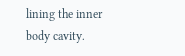lining the inner body cavity.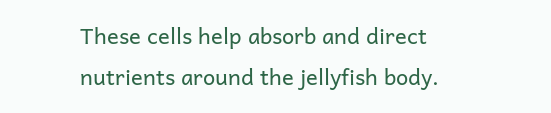These cells help absorb and direct nutrients around the jellyfish body.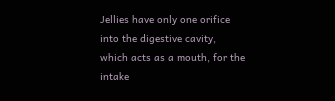Jellies have only one orifice into the digestive cavity, which acts as a mouth, for the intake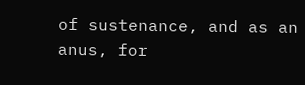of sustenance, and as an anus, for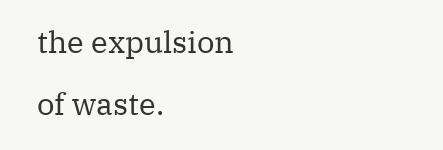the expulsion of waste.